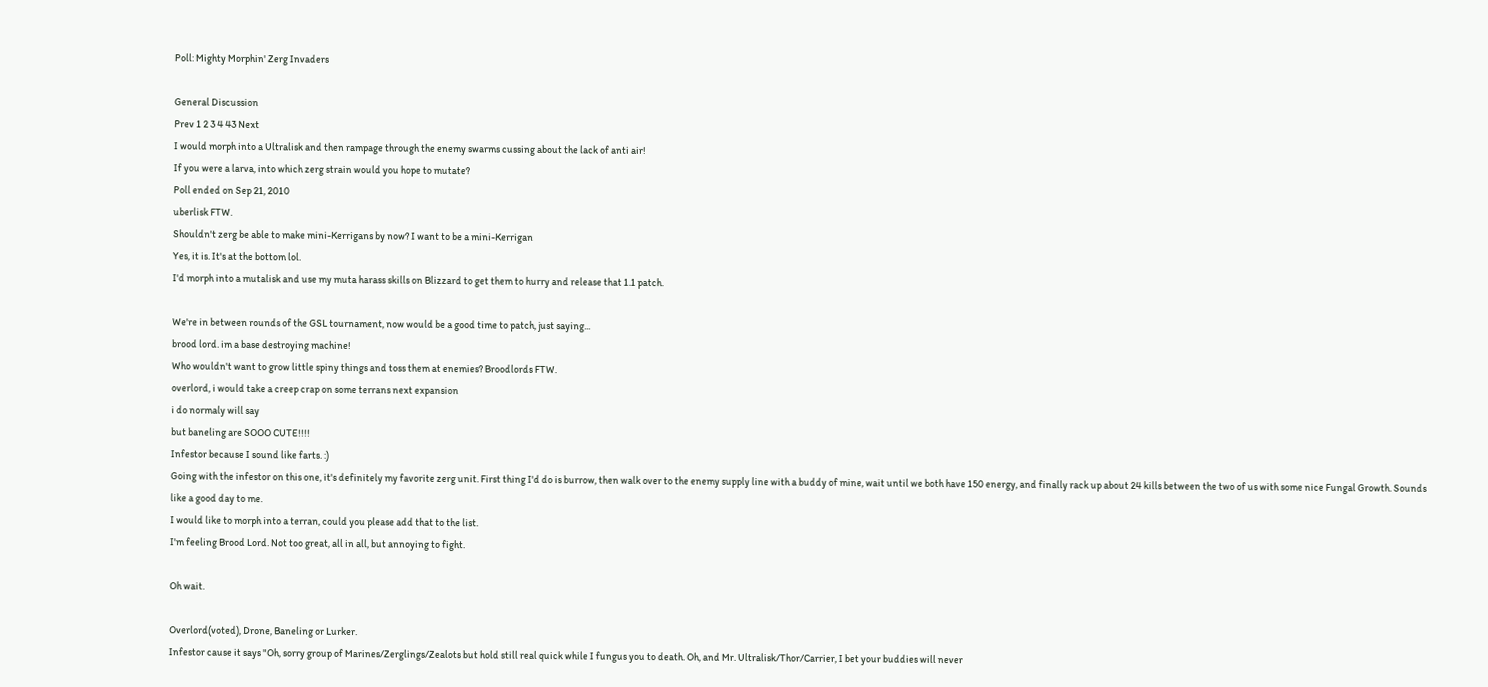Poll: Mighty Morphin' Zerg Invaders

General Discussion
Prev 1 2 3 4 43 Next
I would morph into a Ultralisk and then rampage through the enemy swarms cussing about the lack of anti air!
If you were a larva, into which zerg strain would you hope to mutate?
Poll ended on Sep 21, 2010
uberlisk FTW.
Shouldn't zerg be able to make mini-Kerrigans by now? I want to be a mini-Kerrigan
Yes, it is. It's at the bottom lol.
I'd morph into a mutalisk and use my muta harass skills on Blizzard to get them to hurry and release that 1.1 patch.

We're in between rounds of the GSL tournament, now would be a good time to patch, just saying...
brood lord. im a base destroying machine!
Who wouldn't want to grow little spiny things and toss them at enemies? Broodlords FTW.
overlord, i would take a creep crap on some terrans next expansion
i do normaly will say
but baneling are SOOO CUTE!!!!
Infestor because I sound like farts. :)
Going with the infestor on this one, it's definitely my favorite zerg unit. First thing I'd do is burrow, then walk over to the enemy supply line with a buddy of mine, wait until we both have 150 energy, and finally rack up about 24 kills between the two of us with some nice Fungal Growth. Sounds like a good day to me.
I would like to morph into a terran, could you please add that to the list.
I'm feeling Brood Lord. Not too great, all in all, but annoying to fight.

Oh wait.

Overlord(voted), Drone, Baneling or Lurker.
Infestor cause it says "Oh, sorry group of Marines/Zerglings/Zealots but hold still real quick while I fungus you to death. Oh, and Mr. Ultralisk/Thor/Carrier, I bet your buddies will never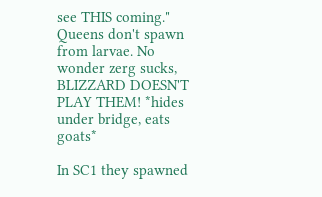see THIS coming."
Queens don't spawn from larvae. No wonder zerg sucks, BLIZZARD DOESN'T PLAY THEM! *hides under bridge, eats goats*

In SC1 they spawned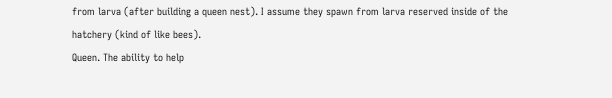from larva (after building a queen nest). I assume they spawn from larva reserved inside of the hatchery (kind of like bees).
Queen. The ability to help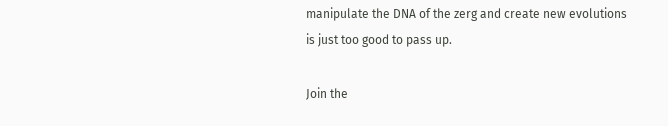manipulate the DNA of the zerg and create new evolutions is just too good to pass up.

Join the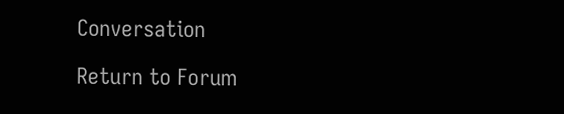Conversation

Return to Forum